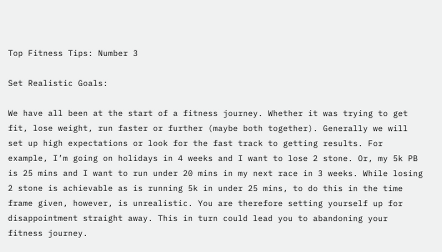Top Fitness Tips: Number 3

Set Realistic Goals:

We have all been at the start of a fitness journey. Whether it was trying to get fit, lose weight, run faster or further (maybe both together). Generally we will set up high expectations or look for the fast track to getting results. For example, I’m going on holidays in 4 weeks and I want to lose 2 stone. Or, my 5k PB is 25 mins and I want to run under 20 mins in my next race in 3 weeks. While losing 2 stone is achievable as is running 5k in under 25 mins, to do this in the time frame given, however, is unrealistic. You are therefore setting yourself up for disappointment straight away. This in turn could lead you to abandoning your fitness journey.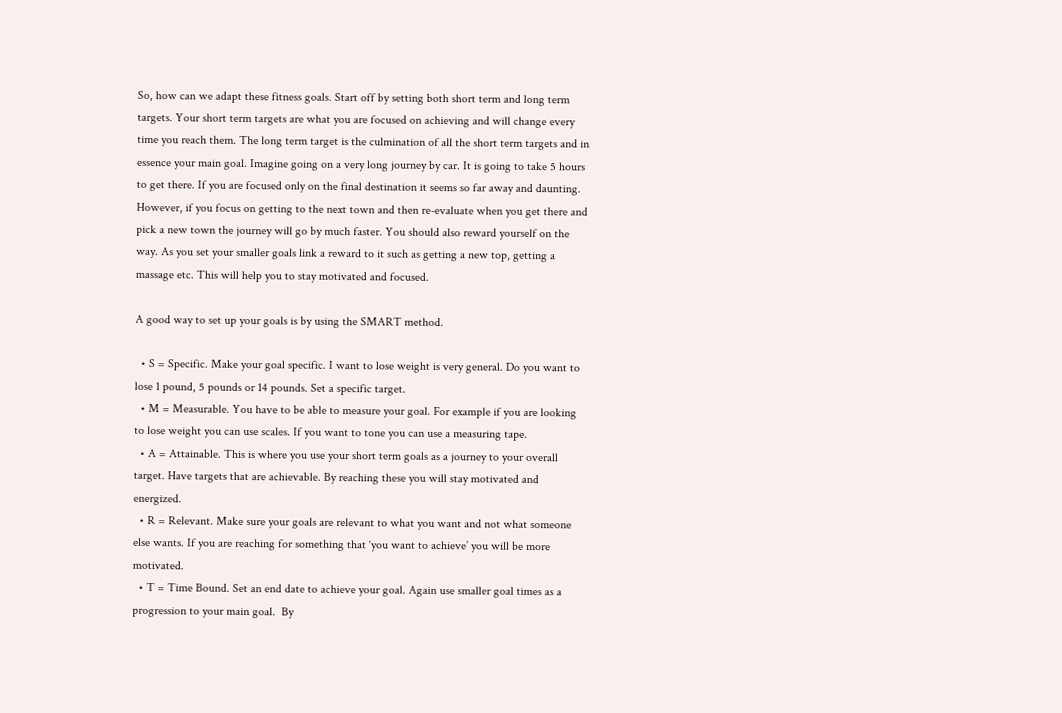So, how can we adapt these fitness goals. Start off by setting both short term and long term targets. Your short term targets are what you are focused on achieving and will change every time you reach them. The long term target is the culmination of all the short term targets and in essence your main goal. Imagine going on a very long journey by car. It is going to take 5 hours to get there. If you are focused only on the final destination it seems so far away and daunting. However, if you focus on getting to the next town and then re-evaluate when you get there and pick a new town the journey will go by much faster. You should also reward yourself on the way. As you set your smaller goals link a reward to it such as getting a new top, getting a massage etc. This will help you to stay motivated and focused.

A good way to set up your goals is by using the SMART method.

  • S = Specific. Make your goal specific. I want to lose weight is very general. Do you want to lose 1 pound, 5 pounds or 14 pounds. Set a specific target.
  • M = Measurable. You have to be able to measure your goal. For example if you are looking to lose weight you can use scales. If you want to tone you can use a measuring tape.
  • A = Attainable. This is where you use your short term goals as a journey to your overall target. Have targets that are achievable. By reaching these you will stay motivated and energized.
  • R = Relevant. Make sure your goals are relevant to what you want and not what someone else wants. If you are reaching for something that ‘you want to achieve’ you will be more motivated.
  • T = Time Bound. Set an end date to achieve your goal. Again use smaller goal times as a progression to your main goal.  By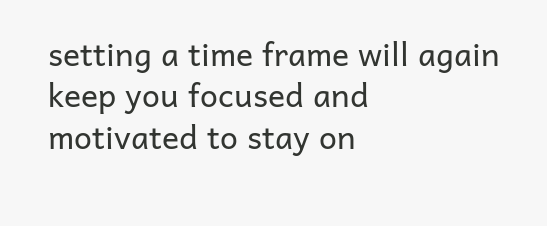setting a time frame will again keep you focused and motivated to stay on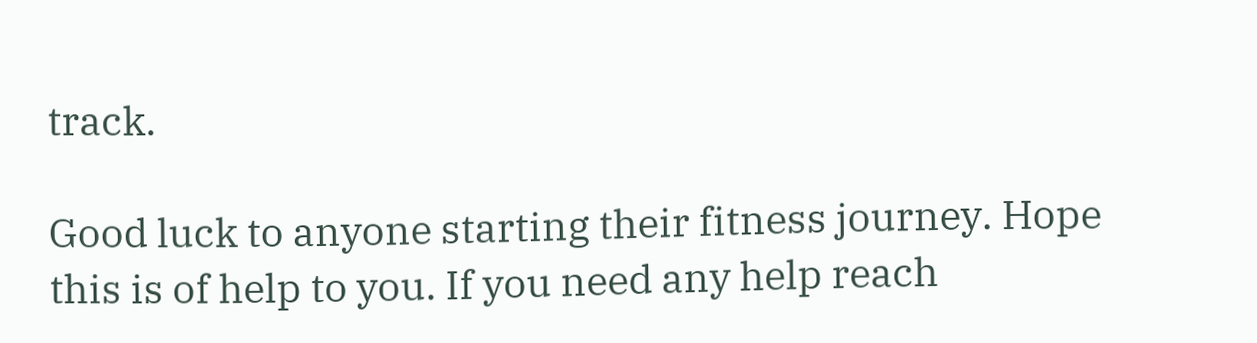track.

Good luck to anyone starting their fitness journey. Hope this is of help to you. If you need any help reach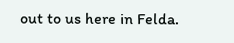out to us here in Felda.